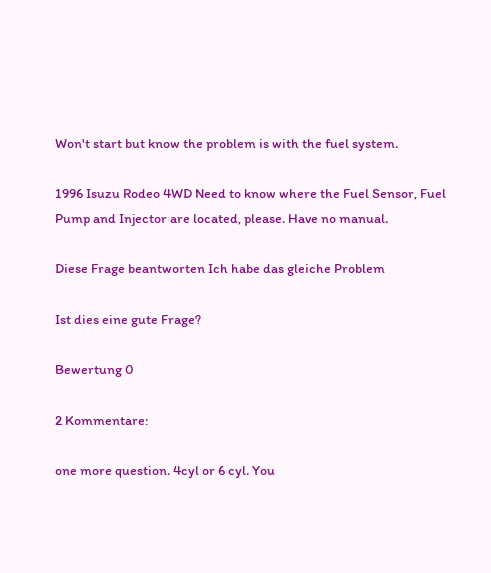Won't start but know the problem is with the fuel system.

1996 Isuzu Rodeo 4WD Need to know where the Fuel Sensor, Fuel Pump and Injector are located, please. Have no manual.

Diese Frage beantworten Ich habe das gleiche Problem

Ist dies eine gute Frage?

Bewertung 0

2 Kommentare:

one more question. 4cyl or 6 cyl. You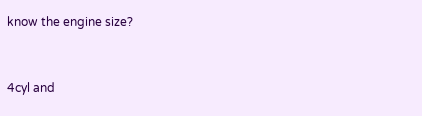know the engine size?


4cyl and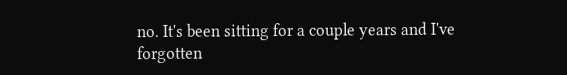no. It's been sitting for a couple years and I've forgotten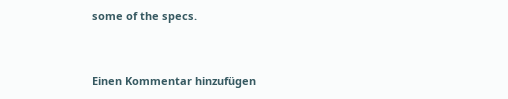some of the specs.


Einen Kommentar hinzufügen